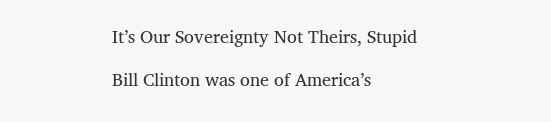It’s Our Sovereignty Not Theirs, Stupid

Bill Clinton was one of America’s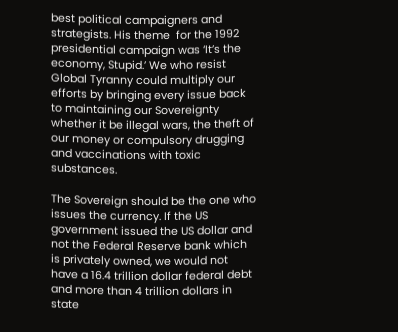best political campaigners and strategists. His theme  for the 1992 presidential campaign was ‘It’s the economy, Stupid.’ We who resist Global Tyranny could multiply our efforts by bringing every issue back to maintaining our Sovereignty whether it be illegal wars, the theft of our money or compulsory drugging and vaccinations with toxic substances.

The Sovereign should be the one who issues the currency. If the US government issued the US dollar and not the Federal Reserve bank which is privately owned, we would not have a 16.4 trillion dollar federal debt and more than 4 trillion dollars in state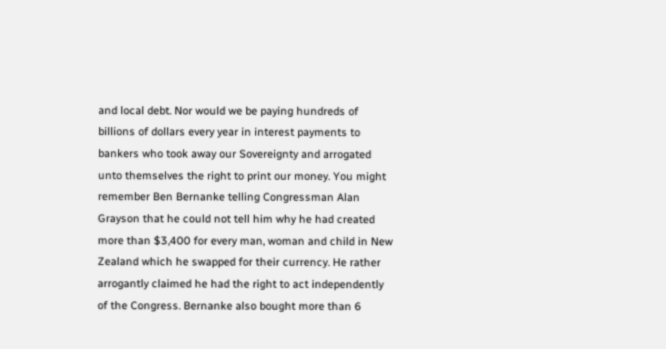and local debt. Nor would we be paying hundreds of billions of dollars every year in interest payments to bankers who took away our Sovereignty and arrogated unto themselves the right to print our money. You might remember Ben Bernanke telling Congressman Alan Grayson that he could not tell him why he had created more than $3,400 for every man, woman and child in New Zealand which he swapped for their currency. He rather arrogantly claimed he had the right to act independently of the Congress. Bernanke also bought more than 6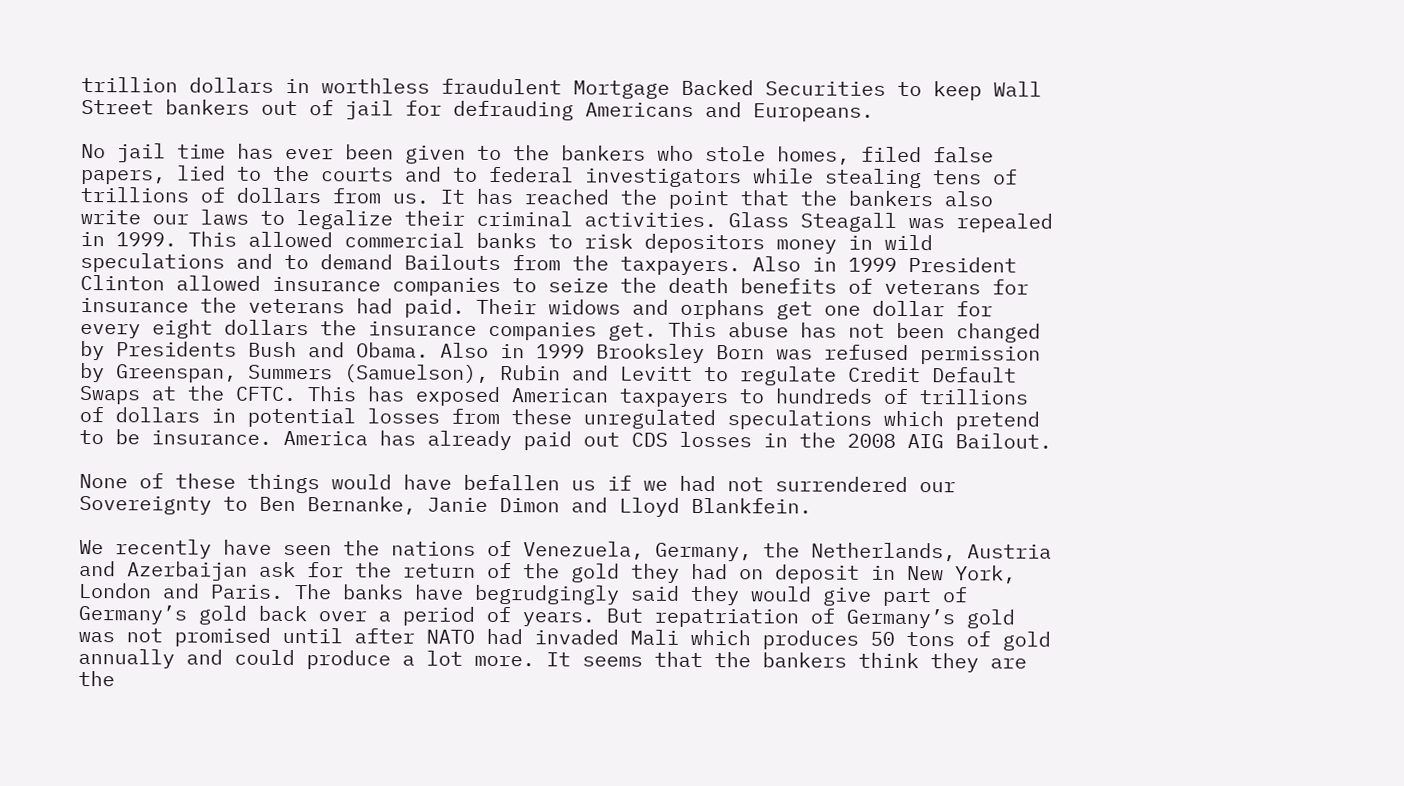trillion dollars in worthless fraudulent Mortgage Backed Securities to keep Wall Street bankers out of jail for defrauding Americans and Europeans.

No jail time has ever been given to the bankers who stole homes, filed false papers, lied to the courts and to federal investigators while stealing tens of trillions of dollars from us. It has reached the point that the bankers also write our laws to legalize their criminal activities. Glass Steagall was repealed in 1999. This allowed commercial banks to risk depositors money in wild speculations and to demand Bailouts from the taxpayers. Also in 1999 President Clinton allowed insurance companies to seize the death benefits of veterans for insurance the veterans had paid. Their widows and orphans get one dollar for every eight dollars the insurance companies get. This abuse has not been changed by Presidents Bush and Obama. Also in 1999 Brooksley Born was refused permission by Greenspan, Summers (Samuelson), Rubin and Levitt to regulate Credit Default Swaps at the CFTC. This has exposed American taxpayers to hundreds of trillions of dollars in potential losses from these unregulated speculations which pretend to be insurance. America has already paid out CDS losses in the 2008 AIG Bailout.

None of these things would have befallen us if we had not surrendered our Sovereignty to Ben Bernanke, Janie Dimon and Lloyd Blankfein.

We recently have seen the nations of Venezuela, Germany, the Netherlands, Austria and Azerbaijan ask for the return of the gold they had on deposit in New York, London and Paris. The banks have begrudgingly said they would give part of Germany’s gold back over a period of years. But repatriation of Germany’s gold was not promised until after NATO had invaded Mali which produces 50 tons of gold annually and could produce a lot more. It seems that the bankers think they are the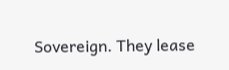Sovereign. They lease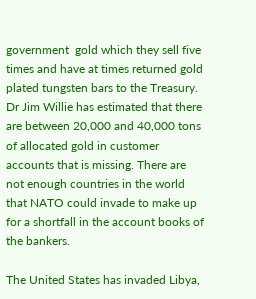government  gold which they sell five times and have at times returned gold plated tungsten bars to the Treasury. Dr Jim Willie has estimated that there are between 20,000 and 40,000 tons of allocated gold in customer accounts that is missing. There are not enough countries in the world that NATO could invade to make up for a shortfall in the account books of the bankers.

The United States has invaded Libya,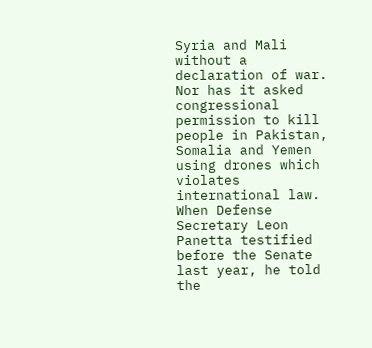Syria and Mali without a declaration of war. Nor has it asked congressional permission to kill people in Pakistan, Somalia and Yemen using drones which violates international law. When Defense Secretary Leon Panetta testified before the Senate last year, he told the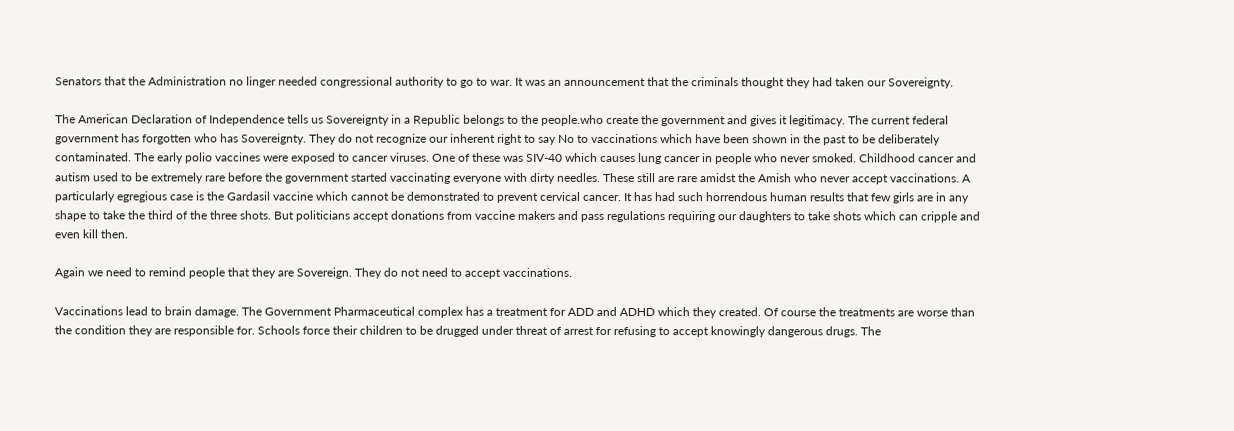Senators that the Administration no linger needed congressional authority to go to war. It was an announcement that the criminals thought they had taken our Sovereignty.

The American Declaration of Independence tells us Sovereignty in a Republic belongs to the people.who create the government and gives it legitimacy. The current federal government has forgotten who has Sovereignty. They do not recognize our inherent right to say No to vaccinations which have been shown in the past to be deliberately contaminated. The early polio vaccines were exposed to cancer viruses. One of these was SIV-40 which causes lung cancer in people who never smoked. Childhood cancer and autism used to be extremely rare before the government started vaccinating everyone with dirty needles. These still are rare amidst the Amish who never accept vaccinations. A particularly egregious case is the Gardasil vaccine which cannot be demonstrated to prevent cervical cancer. It has had such horrendous human results that few girls are in any shape to take the third of the three shots. But politicians accept donations from vaccine makers and pass regulations requiring our daughters to take shots which can cripple and even kill then.

Again we need to remind people that they are Sovereign. They do not need to accept vaccinations.

Vaccinations lead to brain damage. The Government Pharmaceutical complex has a treatment for ADD and ADHD which they created. Of course the treatments are worse than the condition they are responsible for. Schools force their children to be drugged under threat of arrest for refusing to accept knowingly dangerous drugs. The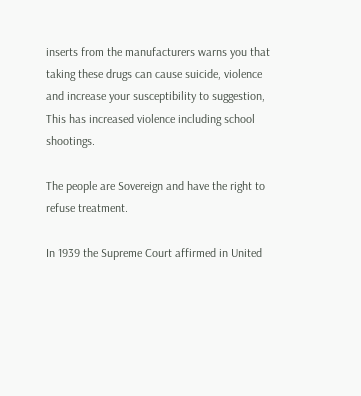inserts from the manufacturers warns you that taking these drugs can cause suicide, violence and increase your susceptibility to suggestion, This has increased violence including school shootings.

The people are Sovereign and have the right to refuse treatment.

In 1939 the Supreme Court affirmed in United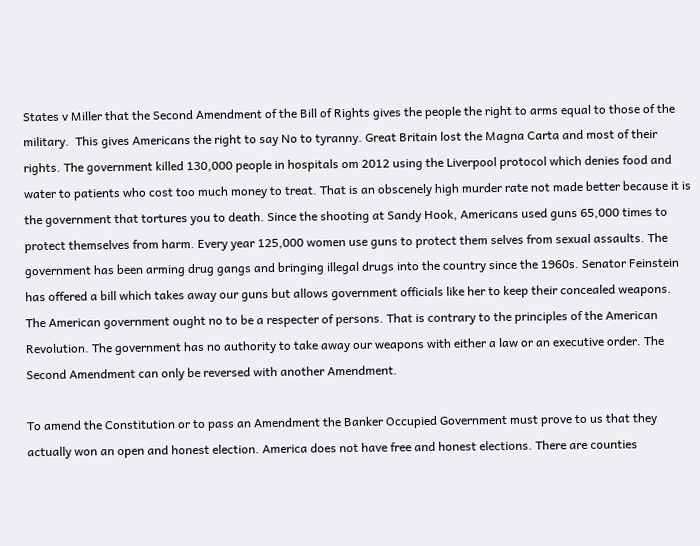States v Miller that the Second Amendment of the Bill of Rights gives the people the right to arms equal to those of the military.  This gives Americans the right to say No to tyranny. Great Britain lost the Magna Carta and most of their rights. The government killed 130,000 people in hospitals om 2012 using the Liverpool protocol which denies food and water to patients who cost too much money to treat. That is an obscenely high murder rate not made better because it is the government that tortures you to death. Since the shooting at Sandy Hook, Americans used guns 65,000 times to protect themselves from harm. Every year 125,000 women use guns to protect them selves from sexual assaults. The government has been arming drug gangs and bringing illegal drugs into the country since the 1960s. Senator Feinstein has offered a bill which takes away our guns but allows government officials like her to keep their concealed weapons. The American government ought no to be a respecter of persons. That is contrary to the principles of the American Revolution. The government has no authority to take away our weapons with either a law or an executive order. The Second Amendment can only be reversed with another Amendment.

To amend the Constitution or to pass an Amendment the Banker Occupied Government must prove to us that they actually won an open and honest election. America does not have free and honest elections. There are counties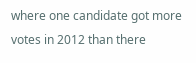where one candidate got more votes in 2012 than there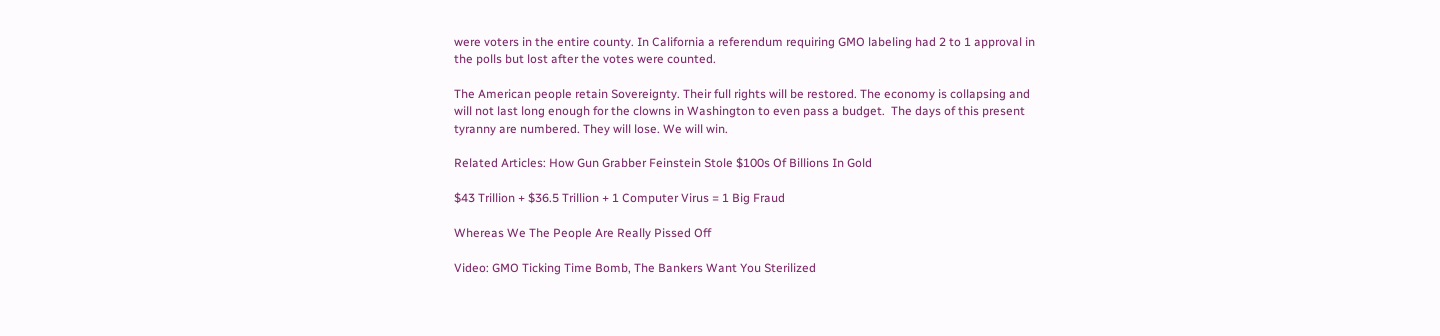were voters in the entire county. In California a referendum requiring GMO labeling had 2 to 1 approval in the polls but lost after the votes were counted.

The American people retain Sovereignty. Their full rights will be restored. The economy is collapsing and will not last long enough for the clowns in Washington to even pass a budget.  The days of this present tyranny are numbered. They will lose. We will win.

Related Articles: How Gun Grabber Feinstein Stole $100s Of Billions In Gold

$43 Trillion + $36.5 Trillion + 1 Computer Virus = 1 Big Fraud

Whereas We The People Are Really Pissed Off

Video: GMO Ticking Time Bomb, The Bankers Want You Sterilized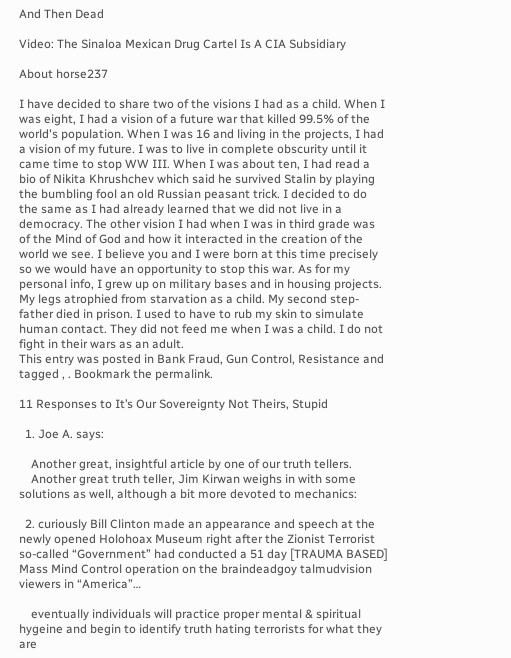And Then Dead

Video: The Sinaloa Mexican Drug Cartel Is A CIA Subsidiary

About horse237

I have decided to share two of the visions I had as a child. When I was eight, I had a vision of a future war that killed 99.5% of the world's population. When I was 16 and living in the projects, I had a vision of my future. I was to live in complete obscurity until it came time to stop WW III. When I was about ten, I had read a bio of Nikita Khrushchev which said he survived Stalin by playing the bumbling fool an old Russian peasant trick. I decided to do the same as I had already learned that we did not live in a democracy. The other vision I had when I was in third grade was of the Mind of God and how it interacted in the creation of the world we see. I believe you and I were born at this time precisely so we would have an opportunity to stop this war. As for my personal info, I grew up on military bases and in housing projects. My legs atrophied from starvation as a child. My second step-father died in prison. I used to have to rub my skin to simulate human contact. They did not feed me when I was a child. I do not fight in their wars as an adult.
This entry was posted in Bank Fraud, Gun Control, Resistance and tagged , . Bookmark the permalink.

11 Responses to It’s Our Sovereignty Not Theirs, Stupid

  1. Joe A. says:

    Another great, insightful article by one of our truth tellers.
    Another great truth teller, Jim Kirwan weighs in with some solutions as well, although a bit more devoted to mechanics:

  2. curiously Bill Clinton made an appearance and speech at the newly opened Holohoax Museum right after the Zionist Terrorist so-called “Government” had conducted a 51 day [TRAUMA BASED] Mass Mind Control operation on the braindeadgoy talmudvision viewers in “America”…

    eventually individuals will practice proper mental & spiritual hygeine and begin to identify truth hating terrorists for what they are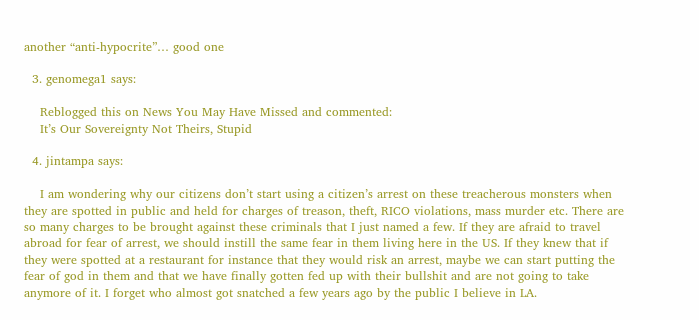another “anti-hypocrite”… good one

  3. genomega1 says:

    Reblogged this on News You May Have Missed and commented:
    It’s Our Sovereignty Not Theirs, Stupid

  4. jintampa says:

    I am wondering why our citizens don’t start using a citizen’s arrest on these treacherous monsters when they are spotted in public and held for charges of treason, theft, RICO violations, mass murder etc. There are so many charges to be brought against these criminals that I just named a few. If they are afraid to travel abroad for fear of arrest, we should instill the same fear in them living here in the US. If they knew that if they were spotted at a restaurant for instance that they would risk an arrest, maybe we can start putting the fear of god in them and that we have finally gotten fed up with their bullshit and are not going to take anymore of it. I forget who almost got snatched a few years ago by the public I believe in LA.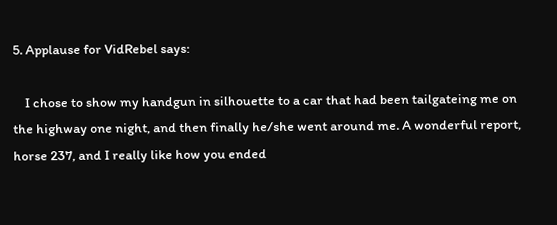5. Applause for VidRebel says:

    I chose to show my handgun in silhouette to a car that had been tailgateing me on the highway one night, and then finally he/she went around me. A wonderful report, horse 237, and I really like how you ended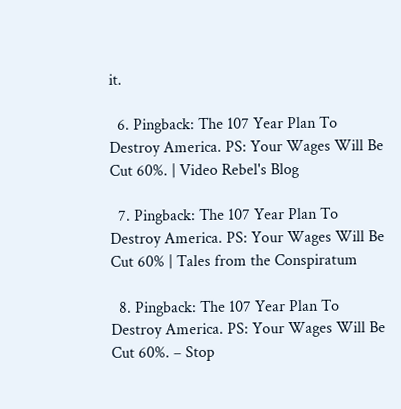it.

  6. Pingback: The 107 Year Plan To Destroy America. PS: Your Wages Will Be Cut 60%. | Video Rebel's Blog

  7. Pingback: The 107 Year Plan To Destroy America. PS: Your Wages Will Be Cut 60% | Tales from the Conspiratum

  8. Pingback: The 107 Year Plan To Destroy America. PS: Your Wages Will Be Cut 60%. – Stop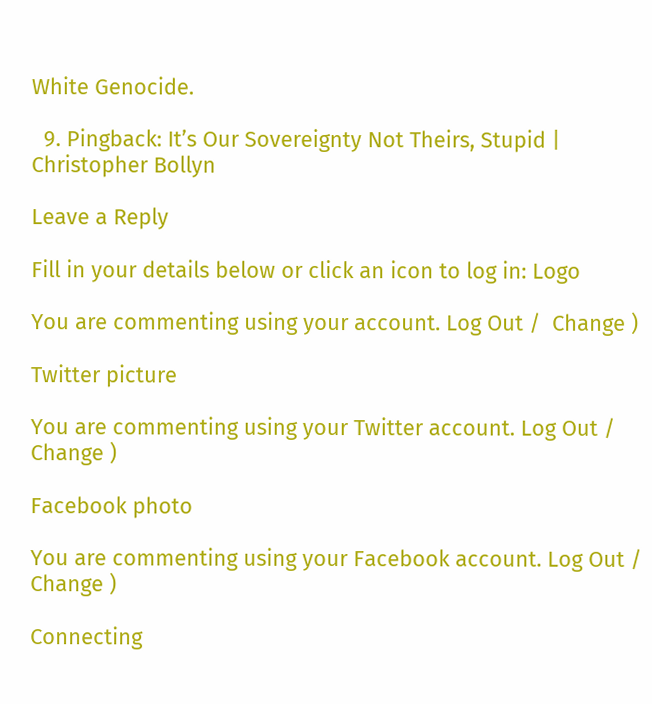White Genocide.

  9. Pingback: It’s Our Sovereignty Not Theirs, Stupid | Christopher Bollyn

Leave a Reply

Fill in your details below or click an icon to log in: Logo

You are commenting using your account. Log Out /  Change )

Twitter picture

You are commenting using your Twitter account. Log Out /  Change )

Facebook photo

You are commenting using your Facebook account. Log Out /  Change )

Connecting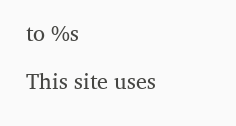to %s

This site uses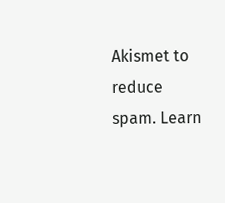Akismet to reduce spam. Learn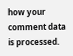how your comment data is processed.